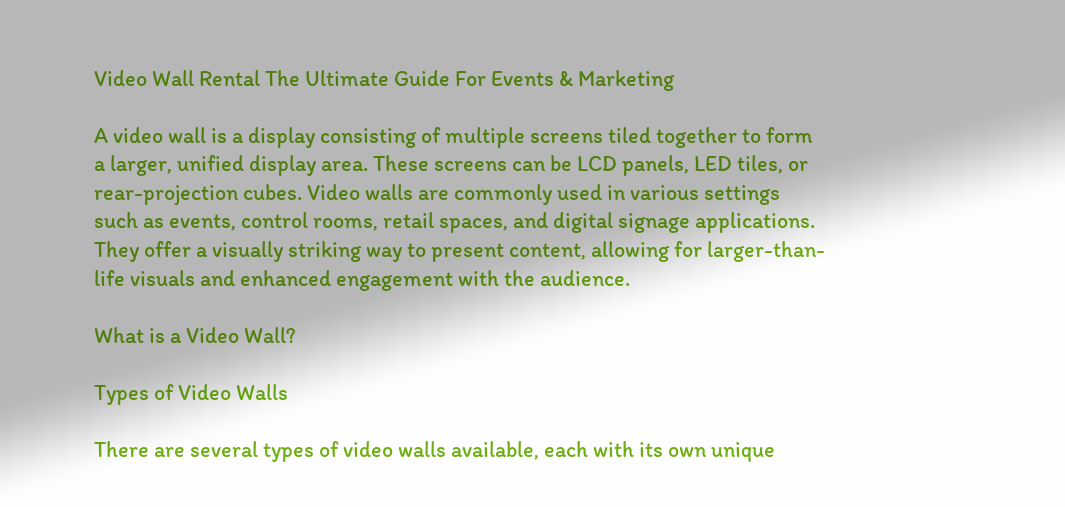Video Wall Rental The Ultimate Guide For Events & Marketing

A video wall is a display consisting of multiple screens tiled together to form a larger, unified display area. These screens can be LCD panels, LED tiles, or rear-projection cubes. Video walls are commonly used in various settings such as events, control rooms, retail spaces, and digital signage applications. They offer a visually striking way to present content, allowing for larger-than-life visuals and enhanced engagement with the audience.

What is a Video Wall?

Types of Video Walls

There are several types of video walls available, each with its own unique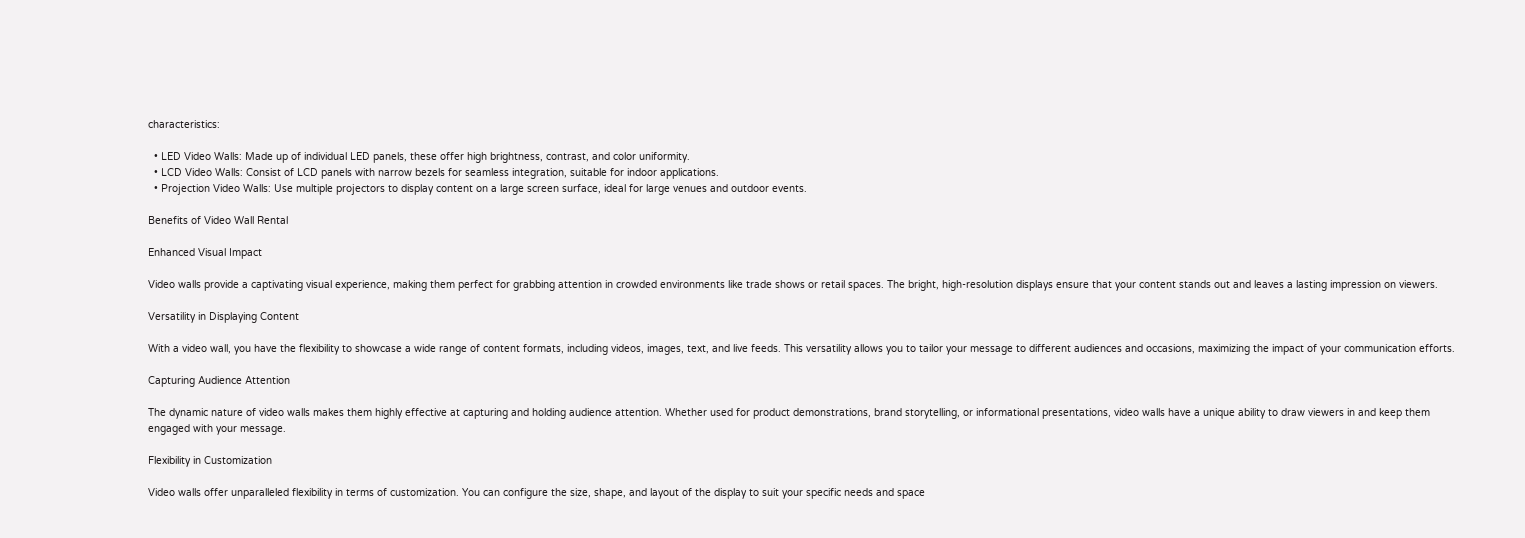characteristics:

  • LED Video Walls: Made up of individual LED panels, these offer high brightness, contrast, and color uniformity.
  • LCD Video Walls: Consist of LCD panels with narrow bezels for seamless integration, suitable for indoor applications.
  • Projection Video Walls: Use multiple projectors to display content on a large screen surface, ideal for large venues and outdoor events.

Benefits of Video Wall Rental

Enhanced Visual Impact

Video walls provide a captivating visual experience, making them perfect for grabbing attention in crowded environments like trade shows or retail spaces. The bright, high-resolution displays ensure that your content stands out and leaves a lasting impression on viewers.

Versatility in Displaying Content

With a video wall, you have the flexibility to showcase a wide range of content formats, including videos, images, text, and live feeds. This versatility allows you to tailor your message to different audiences and occasions, maximizing the impact of your communication efforts.

Capturing Audience Attention

The dynamic nature of video walls makes them highly effective at capturing and holding audience attention. Whether used for product demonstrations, brand storytelling, or informational presentations, video walls have a unique ability to draw viewers in and keep them engaged with your message.

Flexibility in Customization

Video walls offer unparalleled flexibility in terms of customization. You can configure the size, shape, and layout of the display to suit your specific needs and space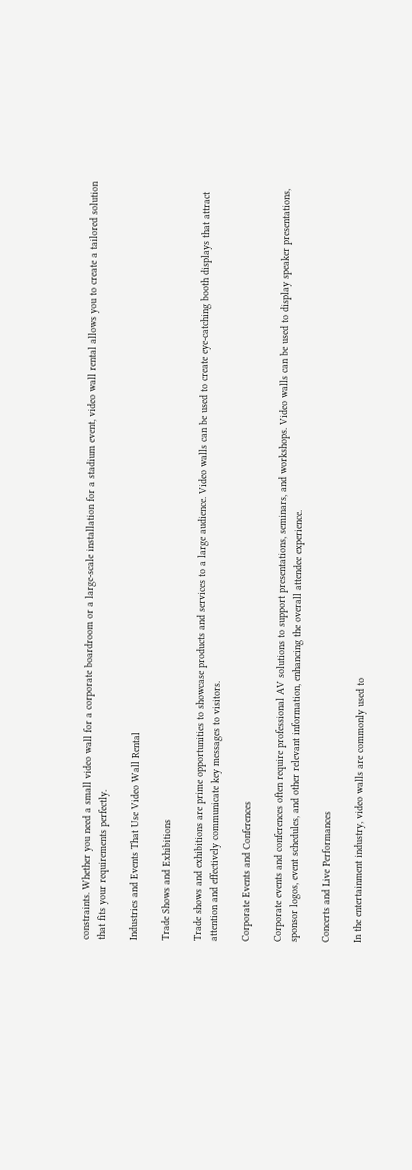constraints. Whether you need a small video wall for a corporate boardroom or a large-scale installation for a stadium event, video wall rental allows you to create a tailored solution that fits your requirements perfectly.

Industries and Events That Use Video Wall Rental

Trade Shows and Exhibitions

Trade shows and exhibitions are prime opportunities to showcase products and services to a large audience. Video walls can be used to create eye-catching booth displays that attract attention and effectively communicate key messages to visitors.

Corporate Events and Conferences

Corporate events and conferences often require professional AV solutions to support presentations, seminars, and workshops. Video walls can be used to display speaker presentations, sponsor logos, event schedules, and other relevant information, enhancing the overall attendee experience.

Concerts and Live Performances

In the entertainment industry, video walls are commonly used to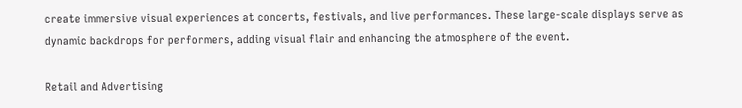create immersive visual experiences at concerts, festivals, and live performances. These large-scale displays serve as dynamic backdrops for performers, adding visual flair and enhancing the atmosphere of the event.

Retail and Advertising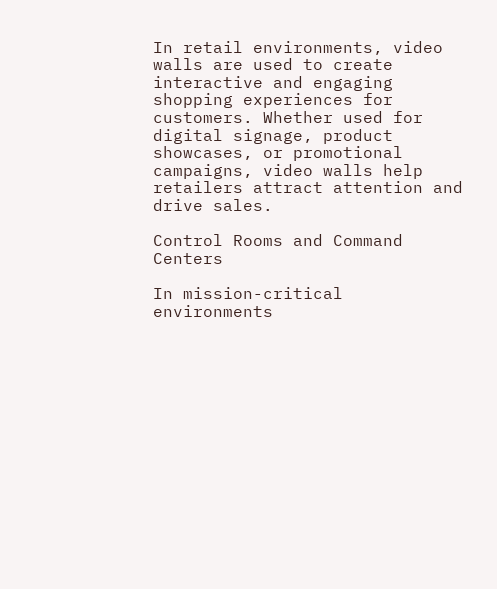In retail environments, video walls are used to create interactive and engaging shopping experiences for customers. Whether used for digital signage, product showcases, or promotional campaigns, video walls help retailers attract attention and drive sales.

Control Rooms and Command Centers

In mission-critical environments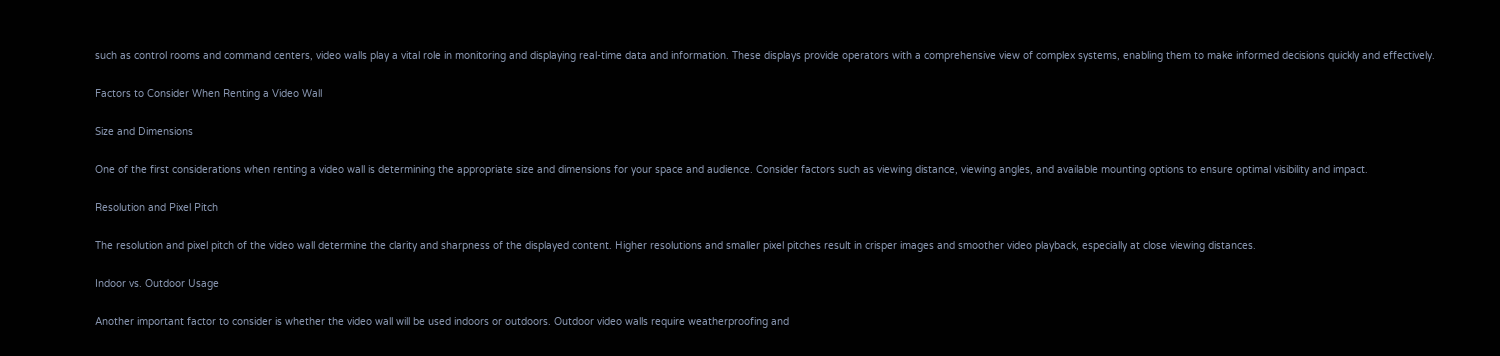such as control rooms and command centers, video walls play a vital role in monitoring and displaying real-time data and information. These displays provide operators with a comprehensive view of complex systems, enabling them to make informed decisions quickly and effectively.

Factors to Consider When Renting a Video Wall

Size and Dimensions

One of the first considerations when renting a video wall is determining the appropriate size and dimensions for your space and audience. Consider factors such as viewing distance, viewing angles, and available mounting options to ensure optimal visibility and impact.

Resolution and Pixel Pitch

The resolution and pixel pitch of the video wall determine the clarity and sharpness of the displayed content. Higher resolutions and smaller pixel pitches result in crisper images and smoother video playback, especially at close viewing distances.

Indoor vs. Outdoor Usage

Another important factor to consider is whether the video wall will be used indoors or outdoors. Outdoor video walls require weatherproofing and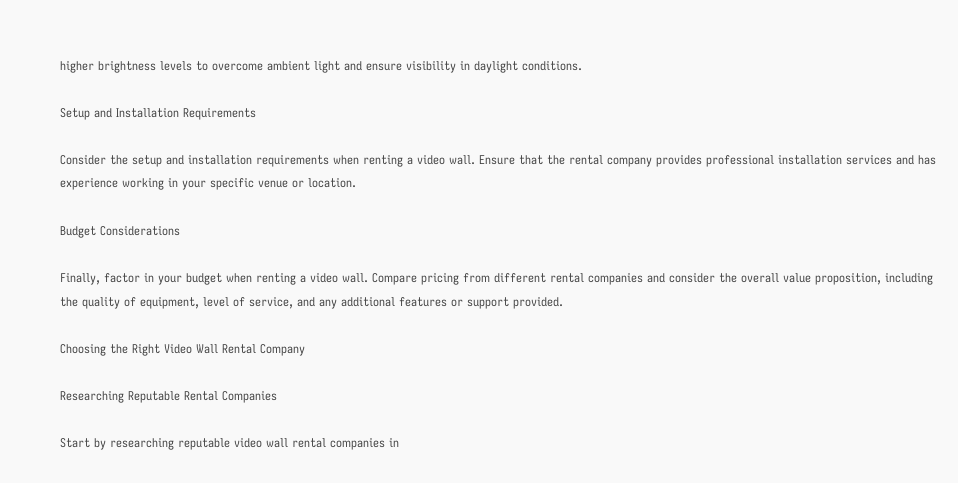higher brightness levels to overcome ambient light and ensure visibility in daylight conditions.

Setup and Installation Requirements

Consider the setup and installation requirements when renting a video wall. Ensure that the rental company provides professional installation services and has experience working in your specific venue or location.

Budget Considerations

Finally, factor in your budget when renting a video wall. Compare pricing from different rental companies and consider the overall value proposition, including the quality of equipment, level of service, and any additional features or support provided.

Choosing the Right Video Wall Rental Company

Researching Reputable Rental Companies

Start by researching reputable video wall rental companies in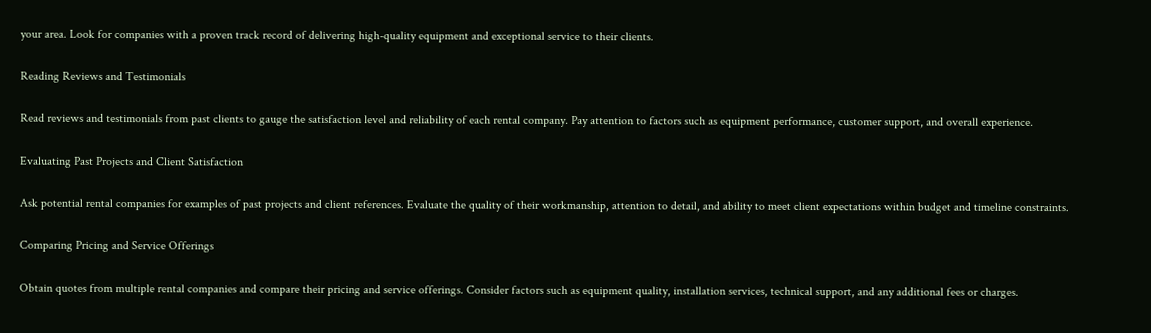your area. Look for companies with a proven track record of delivering high-quality equipment and exceptional service to their clients.

Reading Reviews and Testimonials

Read reviews and testimonials from past clients to gauge the satisfaction level and reliability of each rental company. Pay attention to factors such as equipment performance, customer support, and overall experience.

Evaluating Past Projects and Client Satisfaction

Ask potential rental companies for examples of past projects and client references. Evaluate the quality of their workmanship, attention to detail, and ability to meet client expectations within budget and timeline constraints.

Comparing Pricing and Service Offerings

Obtain quotes from multiple rental companies and compare their pricing and service offerings. Consider factors such as equipment quality, installation services, technical support, and any additional fees or charges.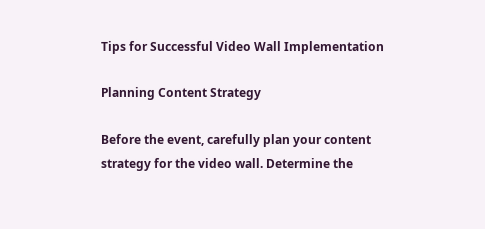Tips for Successful Video Wall Implementation

Planning Content Strategy

Before the event, carefully plan your content strategy for the video wall. Determine the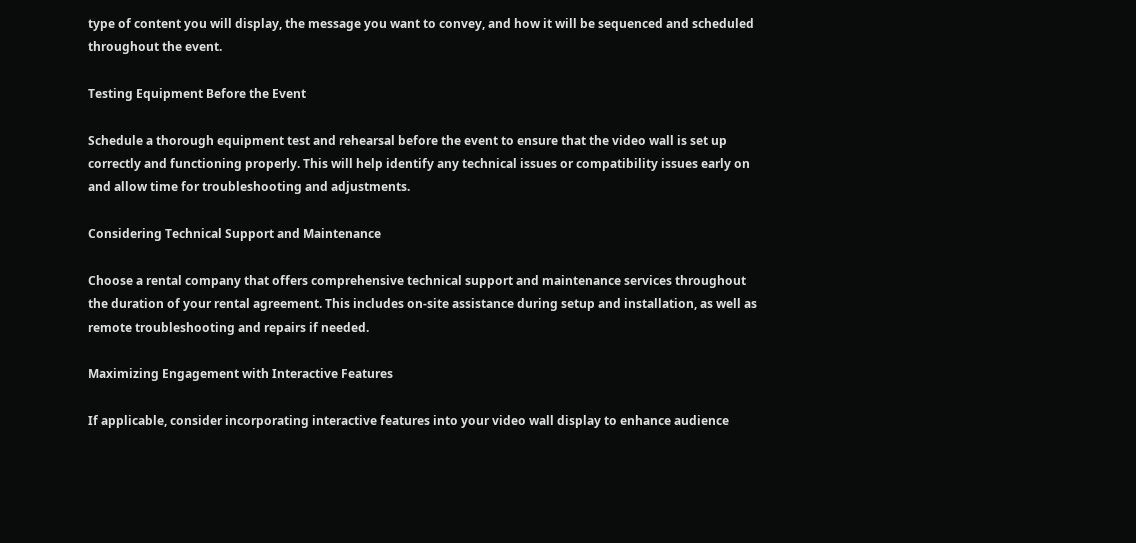type of content you will display, the message you want to convey, and how it will be sequenced and scheduled throughout the event.

Testing Equipment Before the Event

Schedule a thorough equipment test and rehearsal before the event to ensure that the video wall is set up correctly and functioning properly. This will help identify any technical issues or compatibility issues early on and allow time for troubleshooting and adjustments.

Considering Technical Support and Maintenance

Choose a rental company that offers comprehensive technical support and maintenance services throughout the duration of your rental agreement. This includes on-site assistance during setup and installation, as well as remote troubleshooting and repairs if needed.

Maximizing Engagement with Interactive Features

If applicable, consider incorporating interactive features into your video wall display to enhance audience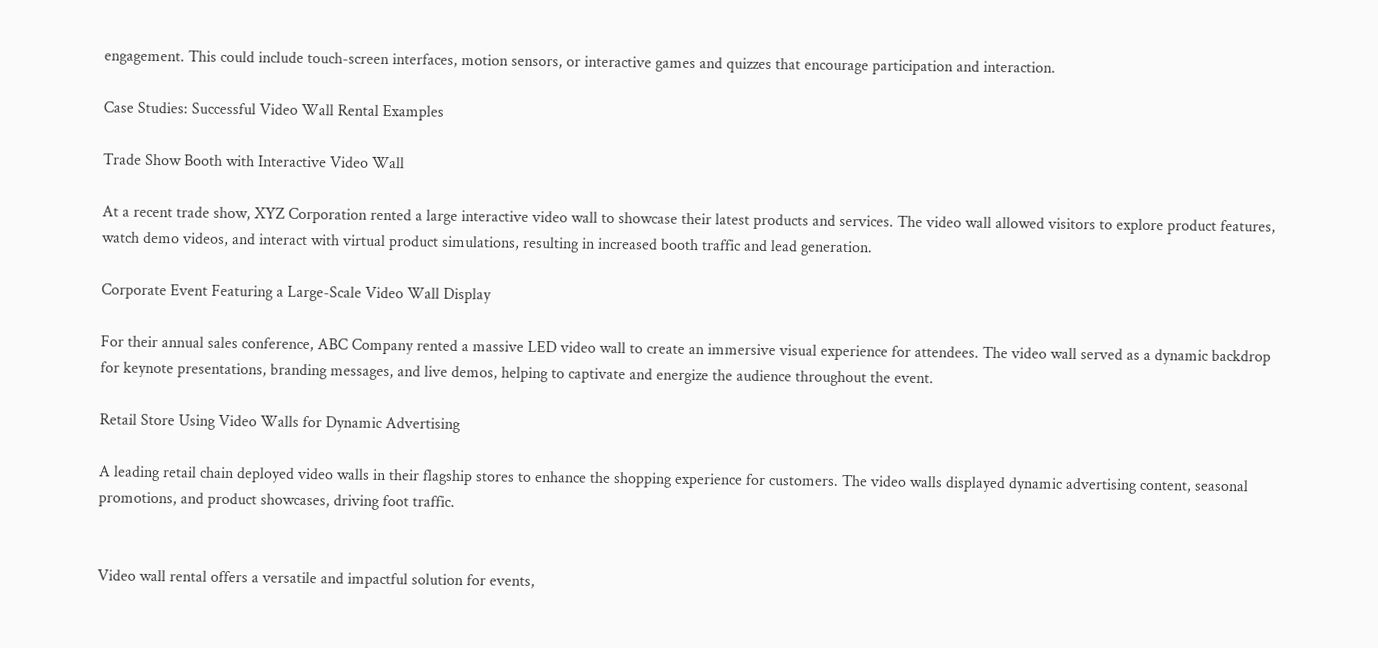engagement. This could include touch-screen interfaces, motion sensors, or interactive games and quizzes that encourage participation and interaction.

Case Studies: Successful Video Wall Rental Examples

Trade Show Booth with Interactive Video Wall

At a recent trade show, XYZ Corporation rented a large interactive video wall to showcase their latest products and services. The video wall allowed visitors to explore product features, watch demo videos, and interact with virtual product simulations, resulting in increased booth traffic and lead generation.

Corporate Event Featuring a Large-Scale Video Wall Display

For their annual sales conference, ABC Company rented a massive LED video wall to create an immersive visual experience for attendees. The video wall served as a dynamic backdrop for keynote presentations, branding messages, and live demos, helping to captivate and energize the audience throughout the event.

Retail Store Using Video Walls for Dynamic Advertising

A leading retail chain deployed video walls in their flagship stores to enhance the shopping experience for customers. The video walls displayed dynamic advertising content, seasonal promotions, and product showcases, driving foot traffic.


Video wall rental offers a versatile and impactful solution for events,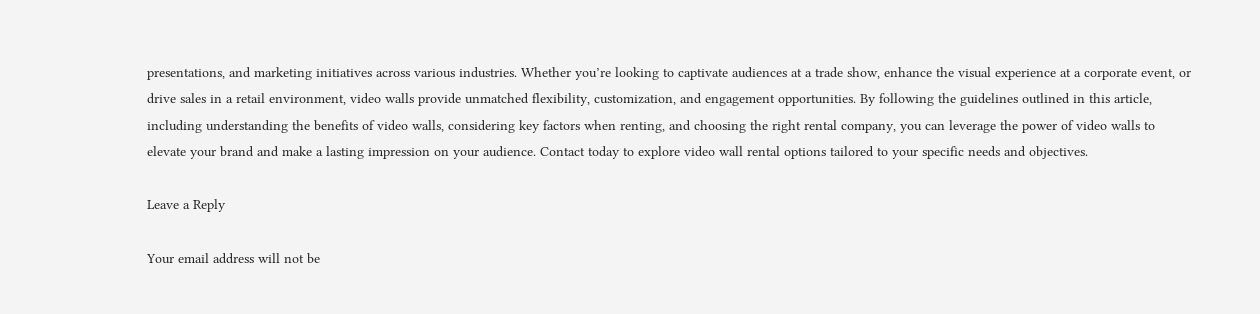presentations, and marketing initiatives across various industries. Whether you’re looking to captivate audiences at a trade show, enhance the visual experience at a corporate event, or drive sales in a retail environment, video walls provide unmatched flexibility, customization, and engagement opportunities. By following the guidelines outlined in this article, including understanding the benefits of video walls, considering key factors when renting, and choosing the right rental company, you can leverage the power of video walls to elevate your brand and make a lasting impression on your audience. Contact today to explore video wall rental options tailored to your specific needs and objectives.

Leave a Reply

Your email address will not be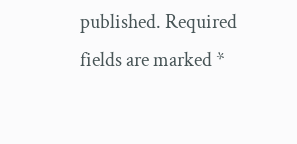published. Required fields are marked *